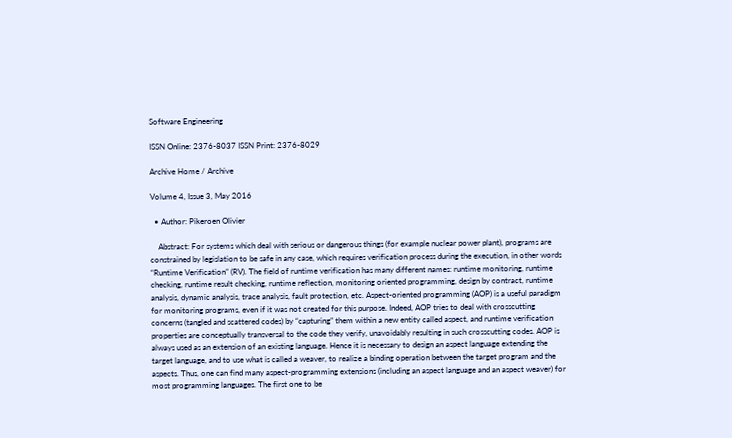Software Engineering

ISSN Online: 2376-8037 ISSN Print: 2376-8029

Archive Home / Archive

Volume 4, Issue 3, May 2016

  • Author: Pikeroen Olivier

    Abstract: For systems which deal with serious or dangerous things (for example nuclear power plant), programs are constrained by legislation to be safe in any case, which requires verification process during the execution, in other words “Runtime Verification” (RV). The field of runtime verification has many different names: runtime monitoring, runtime checking, runtime result checking, runtime reflection, monitoring oriented programming, design by contract, runtime analysis, dynamic analysis, trace analysis, fault protection, etc. Aspect-oriented programming (AOP) is a useful paradigm for monitoring programs, even if it was not created for this purpose. Indeed, AOP tries to deal with crosscutting concerns (tangled and scattered codes) by “capturing” them within a new entity called aspect, and runtime verification properties are conceptually transversal to the code they verify, unavoidably resulting in such crosscutting codes. AOP is always used as an extension of an existing language. Hence it is necessary to design an aspect language extending the target language, and to use what is called a weaver, to realize a binding operation between the target program and the aspects. Thus, one can find many aspect-programming extensions (including an aspect language and an aspect weaver) for most programming languages. The first one to be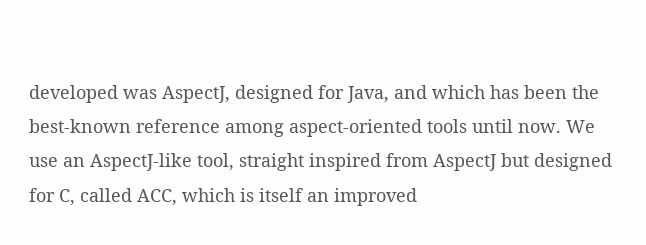developed was AspectJ, designed for Java, and which has been the best-known reference among aspect-oriented tools until now. We use an AspectJ-like tool, straight inspired from AspectJ but designed for C, called ACC, which is itself an improved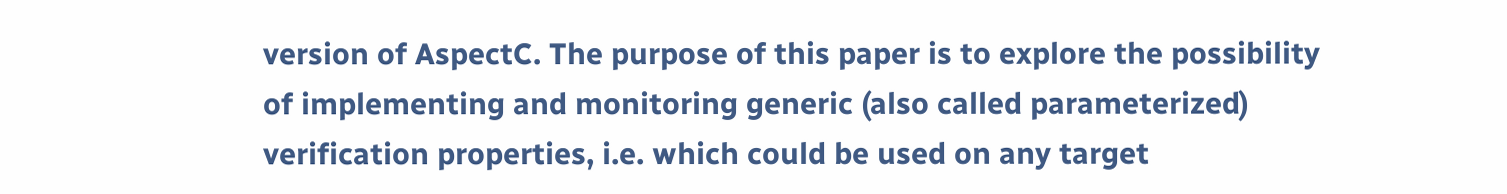version of AspectC. The purpose of this paper is to explore the possibility of implementing and monitoring generic (also called parameterized) verification properties, i.e. which could be used on any target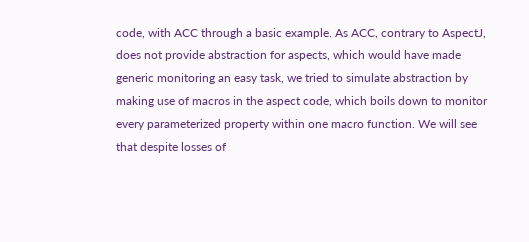code, with ACC through a basic example. As ACC, contrary to AspectJ, does not provide abstraction for aspects, which would have made generic monitoring an easy task, we tried to simulate abstraction by making use of macros in the aspect code, which boils down to monitor every parameterized property within one macro function. We will see that despite losses of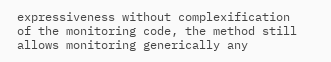expressiveness without complexification of the monitoring code, the method still allows monitoring generically any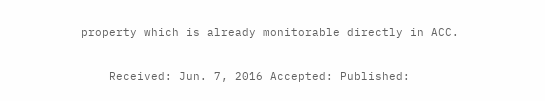property which is already monitorable directly in ACC.

    Received: Jun. 7, 2016 Accepted: Published: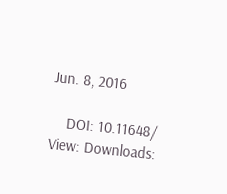Jun. 8, 2016

    DOI: 10.11648/ View: Downloads: